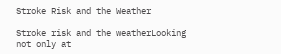Stroke Risk and the Weather

Stroke risk and the weatherLooking not only at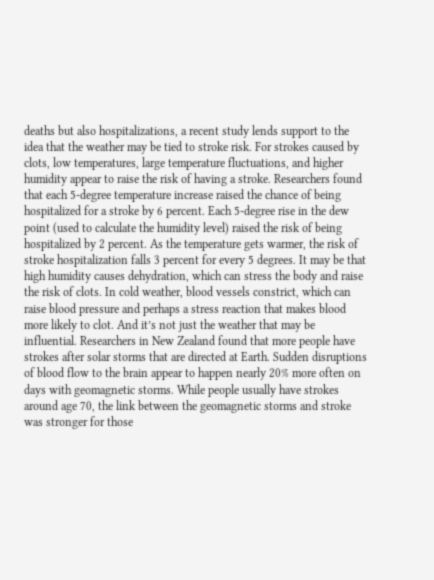deaths but also hospitalizations, a recent study lends support to the idea that the weather may be tied to stroke risk. For strokes caused by clots, low temperatures, large temperature fluctuations, and higher humidity appear to raise the risk of having a stroke. Researchers found that each 5-degree temperature increase raised the chance of being hospitalized for a stroke by 6 percent. Each 5-degree rise in the dew point (used to calculate the humidity level) raised the risk of being hospitalized by 2 percent. As the temperature gets warmer, the risk of stroke hospitalization falls 3 percent for every 5 degrees. It may be that high humidity causes dehydration, which can stress the body and raise the risk of clots. In cold weather, blood vessels constrict, which can raise blood pressure and perhaps a stress reaction that makes blood more likely to clot. And it’s not just the weather that may be influential. Researchers in New Zealand found that more people have strokes after solar storms that are directed at Earth. Sudden disruptions of blood flow to the brain appear to happen nearly 20% more often on days with geomagnetic storms. While people usually have strokes around age 70, the link between the geomagnetic storms and stroke was stronger for those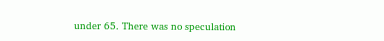under 65. There was no speculation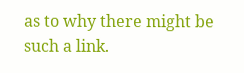as to why there might be such a link.